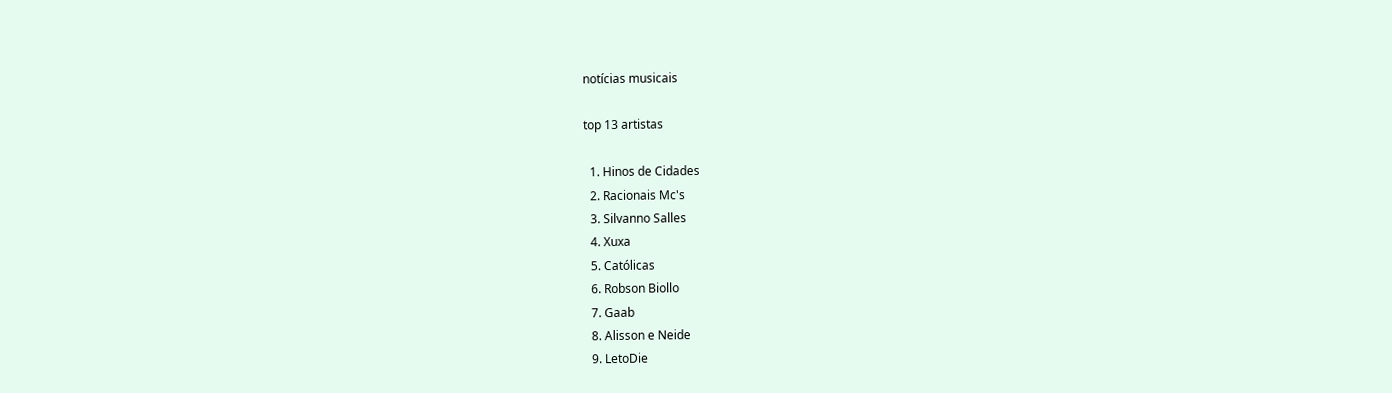notícias musicais

top 13 artistas

  1. Hinos de Cidades
  2. Racionais Mc's
  3. Silvanno Salles
  4. Xuxa
  5. Católicas
  6. Robson Biollo
  7. Gaab
  8. Alisson e Neide
  9. LetoDie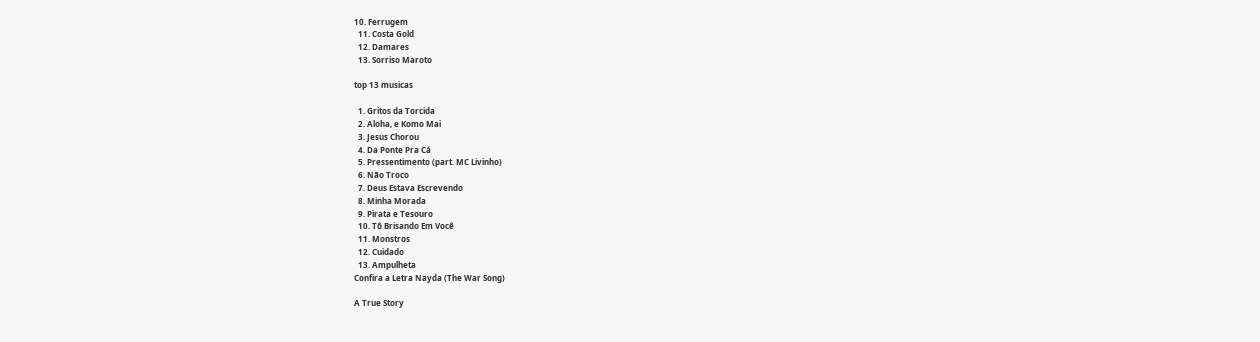10. Ferrugem
  11. Costa Gold
  12. Damares
  13. Sorriso Maroto

top 13 musicas

  1. Gritos da Torcida
  2. Aloha, e Komo Mai
  3. Jesus Chorou
  4. Da Ponte Pra Cá
  5. Pressentimento (part. MC Livinho)
  6. Não Troco
  7. Deus Estava Escrevendo
  8. Minha Morada
  9. Pirata e Tesouro
  10. Tô Brisando Em Você
  11. Monstros
  12. Cuidado
  13. Ampulheta
Confira a Letra Nayda (The War Song)

A True Story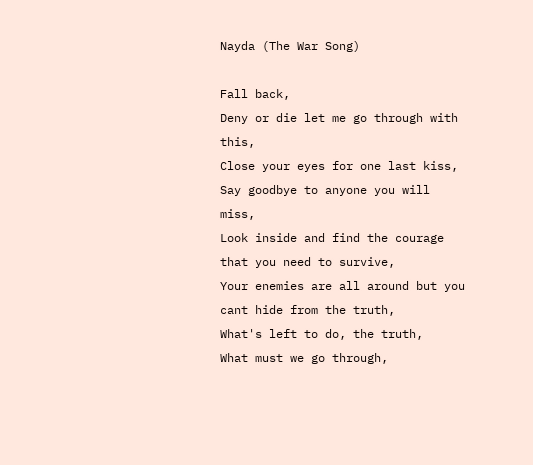Nayda (The War Song)

Fall back,
Deny or die let me go through with this,
Close your eyes for one last kiss,
Say goodbye to anyone you will miss,
Look inside and find the courage that you need to survive,
Your enemies are all around but you cant hide from the truth,
What's left to do, the truth,
What must we go through,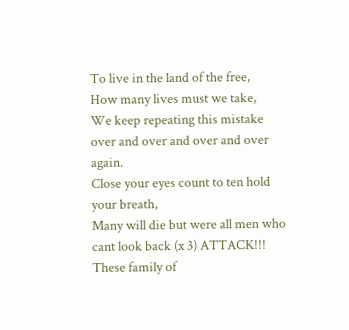To live in the land of the free,
How many lives must we take,
We keep repeating this mistake over and over and over and over again.
Close your eyes count to ten hold your breath,
Many will die but were all men who cant look back (x 3) ATTACK!!! These family of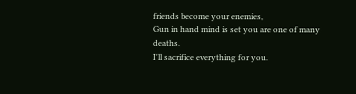friends become your enemies,
Gun in hand mind is set you are one of many deaths.
I'll sacrifice everything for you.